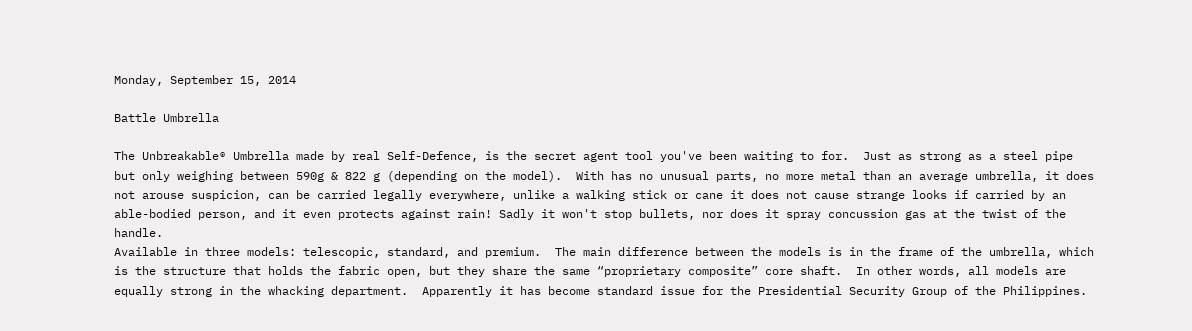Monday, September 15, 2014

Battle Umbrella

The Unbreakable® Umbrella made by real Self-Defence, is the secret agent tool you've been waiting to for.  Just as strong as a steel pipe but only weighing between 590g & 822 g (depending on the model).  With has no unusual parts, no more metal than an average umbrella, it does not arouse suspicion, can be carried legally everywhere, unlike a walking stick or cane it does not cause strange looks if carried by an able-bodied person, and it even protects against rain! Sadly it won't stop bullets, nor does it spray concussion gas at the twist of the handle.
Available in three models: telescopic, standard, and premium.  The main difference between the models is in the frame of the umbrella, which is the structure that holds the fabric open, but they share the same “proprietary composite” core shaft.  In other words, all models are equally strong in the whacking department.  Apparently it has become standard issue for the Presidential Security Group of the Philippines.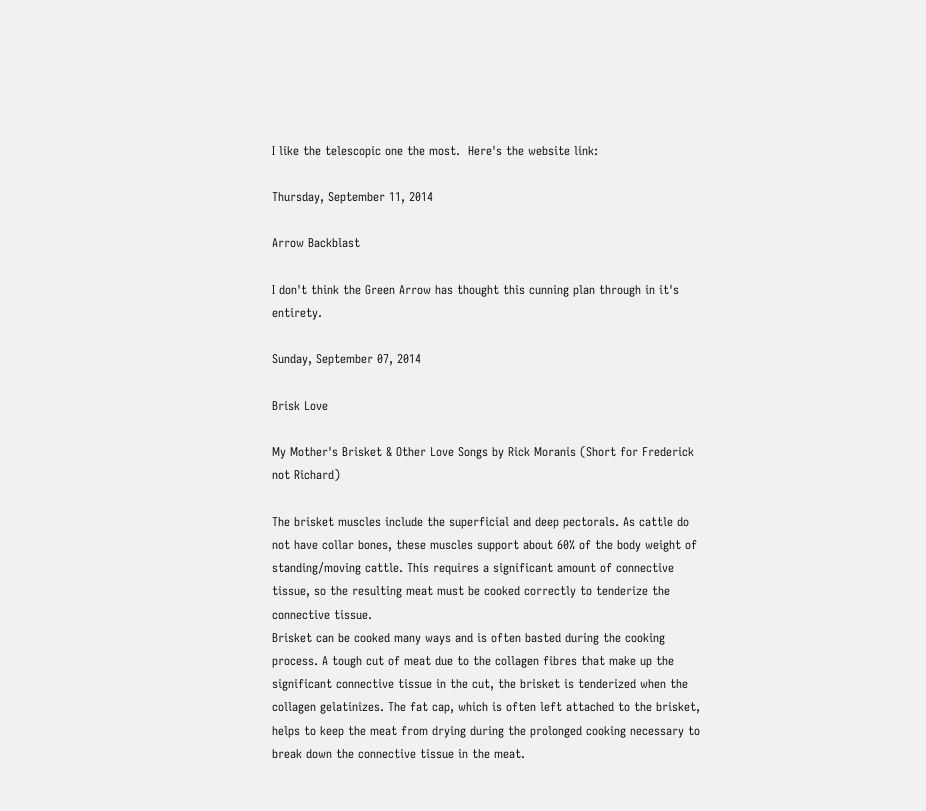I like the telescopic one the most.  Here's the website link:

Thursday, September 11, 2014

Arrow Backblast

I don't think the Green Arrow has thought this cunning plan through in it's entirety.

Sunday, September 07, 2014

Brisk Love

My Mother's Brisket & Other Love Songs by Rick Moranis (Short for Frederick not Richard)

The brisket muscles include the superficial and deep pectorals. As cattle do not have collar bones, these muscles support about 60% of the body weight of standing/moving cattle. This requires a significant amount of connective tissue, so the resulting meat must be cooked correctly to tenderize the connective tissue.
Brisket can be cooked many ways and is often basted during the cooking process. A tough cut of meat due to the collagen fibres that make up the significant connective tissue in the cut, the brisket is tenderized when the collagen gelatinizes. The fat cap, which is often left attached to the brisket, helps to keep the meat from drying during the prolonged cooking necessary to break down the connective tissue in the meat.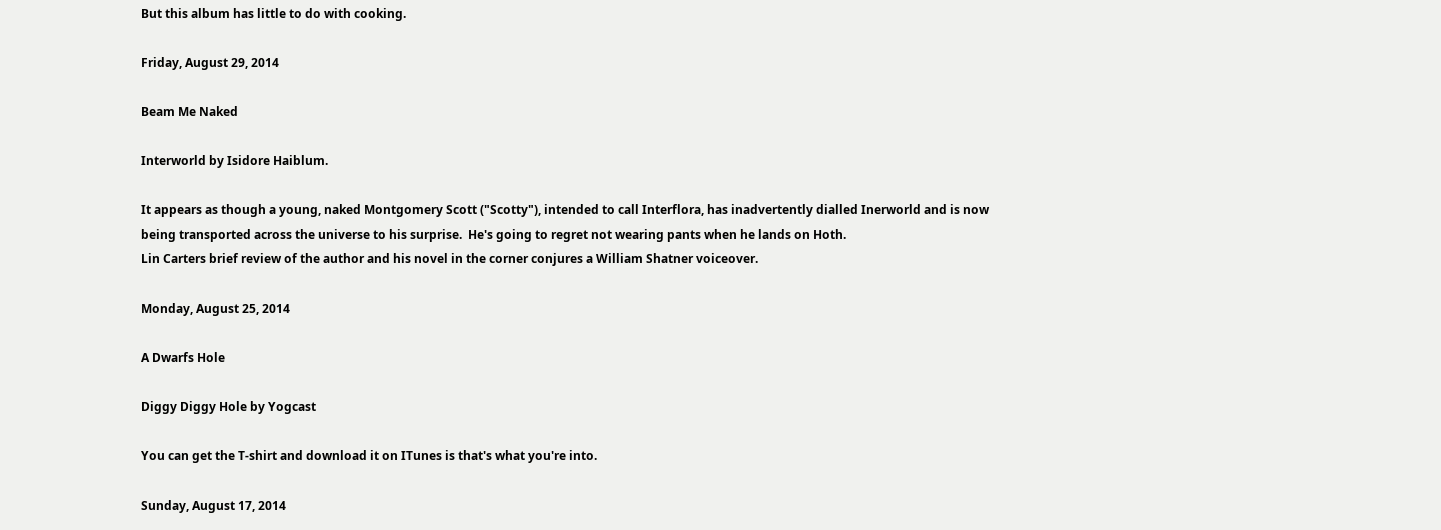But this album has little to do with cooking.

Friday, August 29, 2014

Beam Me Naked

Interworld by Isidore Haiblum.

It appears as though a young, naked Montgomery Scott ("Scotty"), intended to call Interflora, has inadvertently dialled Inerworld and is now being transported across the universe to his surprise.  He's going to regret not wearing pants when he lands on Hoth.
Lin Carters brief review of the author and his novel in the corner conjures a William Shatner voiceover.

Monday, August 25, 2014

A Dwarfs Hole

Diggy Diggy Hole by Yogcast

You can get the T-shirt and download it on ITunes is that's what you're into.

Sunday, August 17, 2014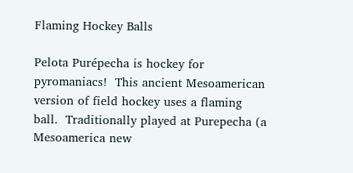Flaming Hockey Balls

Pelota Purépecha is hockey for pyromaniacs!  This ancient Mesoamerican version of field hockey uses a flaming ball.  Traditionally played at Purepecha (a Mesoamerica new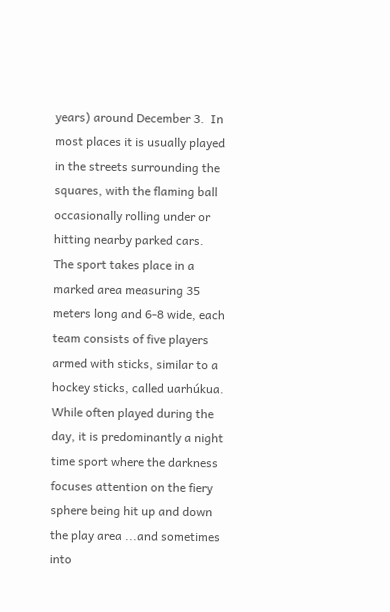years) around December 3.  In most places it is usually played in the streets surrounding the squares, with the flaming ball occasionally rolling under or hitting nearby parked cars.
The sport takes place in a marked area measuring 35 meters long and 6-8 wide, each team consists of five players armed with sticks, similar to a hockey sticks, called uarhúkua.  While often played during the day, it is predominantly a night time sport where the darkness focuses attention on the fiery sphere being hit up and down the play area ...and sometimes into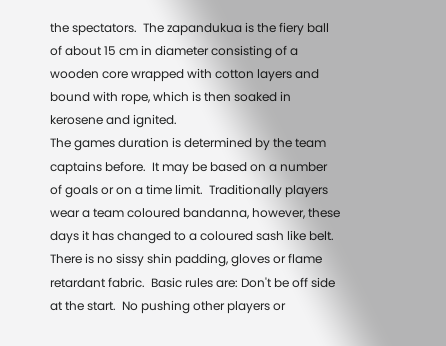the spectators.  The zapandukua is the fiery ball of about 15 cm in diameter consisting of a wooden core wrapped with cotton layers and bound with rope, which is then soaked in kerosene and ignited.
The games duration is determined by the team captains before.  It may be based on a number of goals or on a time limit.  Traditionally players wear a team coloured bandanna, however, these days it has changed to a coloured sash like belt.  There is no sissy shin padding, gloves or flame retardant fabric.  Basic rules are: Don't be off side at the start.  No pushing other players or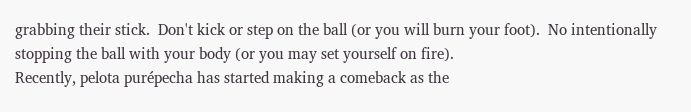grabbing their stick.  Don't kick or step on the ball (or you will burn your foot).  No intentionally stopping the ball with your body (or you may set yourself on fire).
Recently, pelota purépecha has started making a comeback as the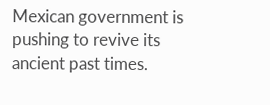Mexican government is pushing to revive its ancient past times.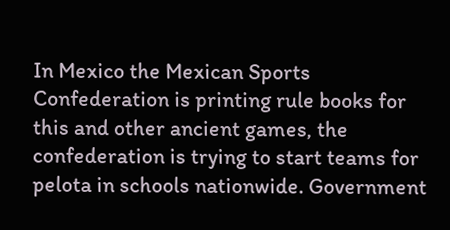In Mexico the Mexican Sports Confederation is printing rule books for this and other ancient games, the confederation is trying to start teams for pelota in schools nationwide. Government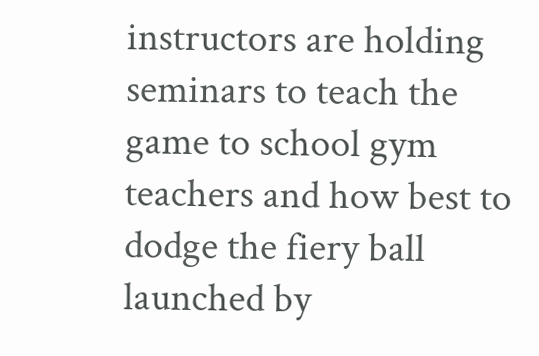instructors are holding seminars to teach the game to school gym teachers and how best to dodge the fiery ball launched by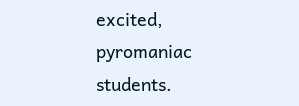excited, pyromaniac students.